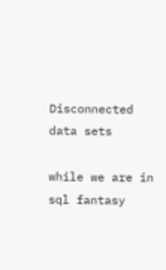Disconnected data sets

while we are in sql fantasy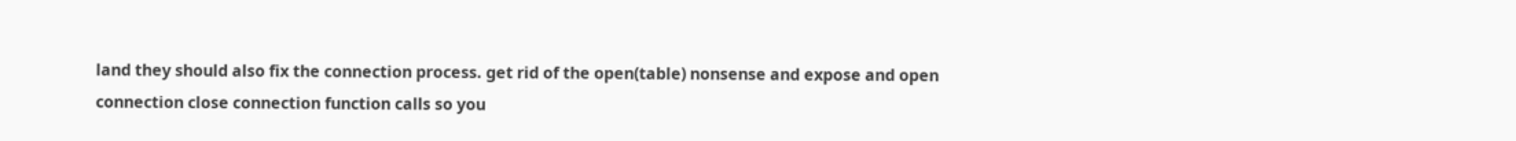land they should also fix the connection process. get rid of the open(table) nonsense and expose and open connection close connection function calls so you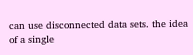can use disconnected data sets. the idea of a single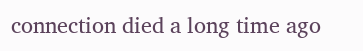connection died a long time ago